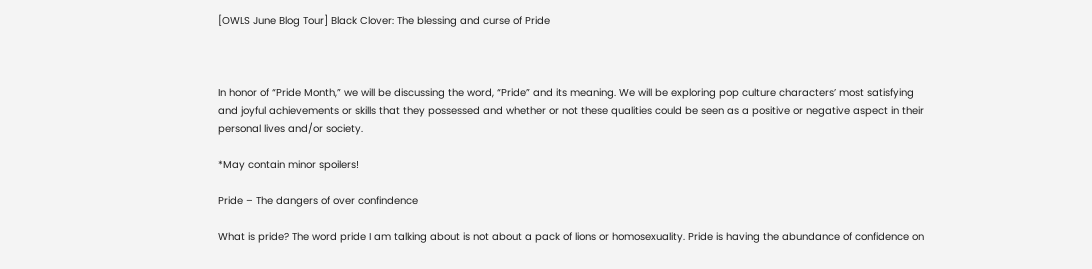[OWLS June Blog Tour] Black Clover: The blessing and curse of Pride



In honor of “Pride Month,” we will be discussing the word, “Pride” and its meaning. We will be exploring pop culture characters’ most satisfying and joyful achievements or skills that they possessed and whether or not these qualities could be seen as a positive or negative aspect in their personal lives and/or society.

*May contain minor spoilers!

Pride – The dangers of over confindence

What is pride? The word pride I am talking about is not about a pack of lions or homosexuality. Pride is having the abundance of confidence on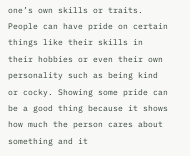one’s own skills or traits. People can have pride on certain things like their skills in their hobbies or even their own personality such as being kind or cocky. Showing some pride can be a good thing because it shows how much the person cares about something and it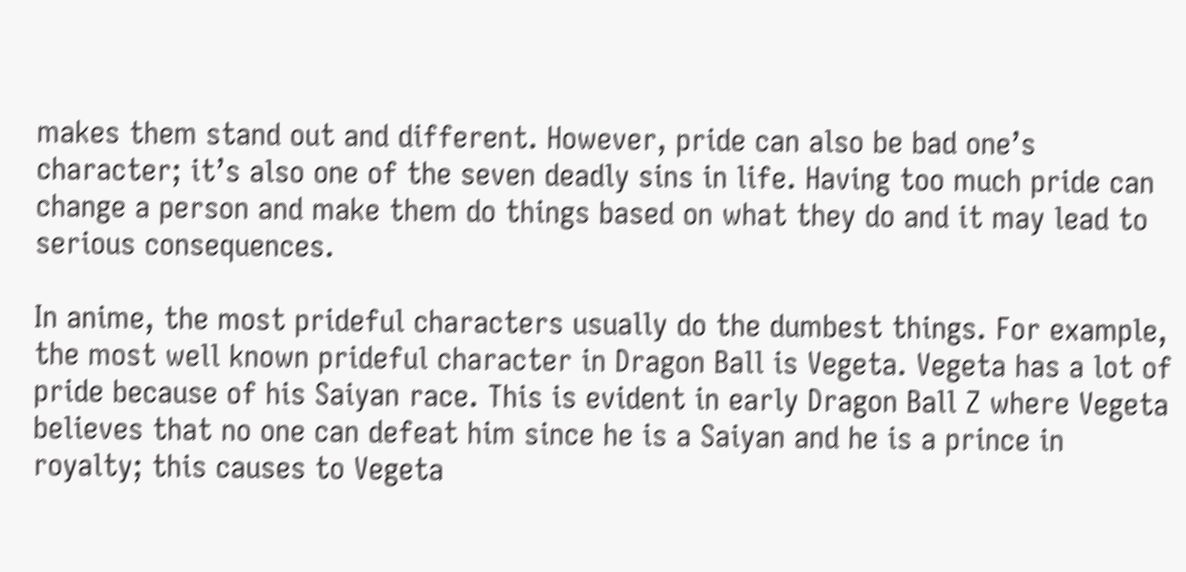makes them stand out and different. However, pride can also be bad one’s character; it’s also one of the seven deadly sins in life. Having too much pride can change a person and make them do things based on what they do and it may lead to serious consequences.

In anime, the most prideful characters usually do the dumbest things. For example, the most well known prideful character in Dragon Ball is Vegeta. Vegeta has a lot of pride because of his Saiyan race. This is evident in early Dragon Ball Z where Vegeta believes that no one can defeat him since he is a Saiyan and he is a prince in royalty; this causes to Vegeta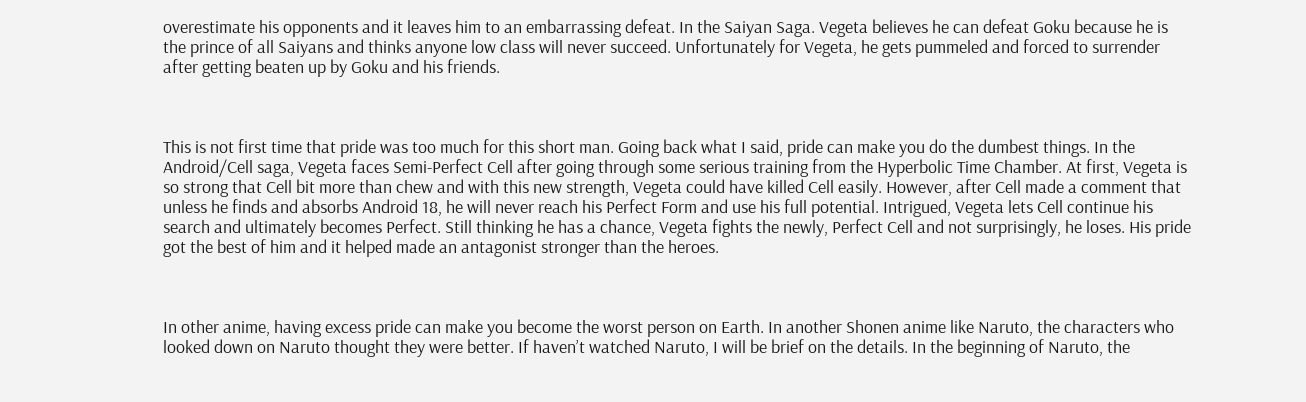overestimate his opponents and it leaves him to an embarrassing defeat. In the Saiyan Saga. Vegeta believes he can defeat Goku because he is the prince of all Saiyans and thinks anyone low class will never succeed. Unfortunately for Vegeta, he gets pummeled and forced to surrender after getting beaten up by Goku and his friends.



This is not first time that pride was too much for this short man. Going back what I said, pride can make you do the dumbest things. In the Android/Cell saga, Vegeta faces Semi-Perfect Cell after going through some serious training from the Hyperbolic Time Chamber. At first, Vegeta is so strong that Cell bit more than chew and with this new strength, Vegeta could have killed Cell easily. However, after Cell made a comment that unless he finds and absorbs Android 18, he will never reach his Perfect Form and use his full potential. Intrigued, Vegeta lets Cell continue his search and ultimately becomes Perfect. Still thinking he has a chance, Vegeta fights the newly, Perfect Cell and not surprisingly, he loses. His pride got the best of him and it helped made an antagonist stronger than the heroes.



In other anime, having excess pride can make you become the worst person on Earth. In another Shonen anime like Naruto, the characters who looked down on Naruto thought they were better. If haven’t watched Naruto, I will be brief on the details. In the beginning of Naruto, the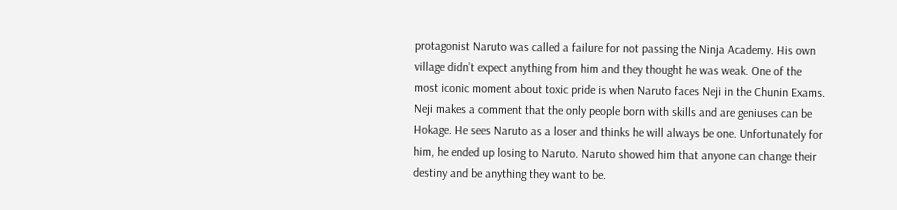protagonist Naruto was called a failure for not passing the Ninja Academy. His own village didn’t expect anything from him and they thought he was weak. One of the most iconic moment about toxic pride is when Naruto faces Neji in the Chunin Exams. Neji makes a comment that the only people born with skills and are geniuses can be Hokage. He sees Naruto as a loser and thinks he will always be one. Unfortunately for him, he ended up losing to Naruto. Naruto showed him that anyone can change their destiny and be anything they want to be.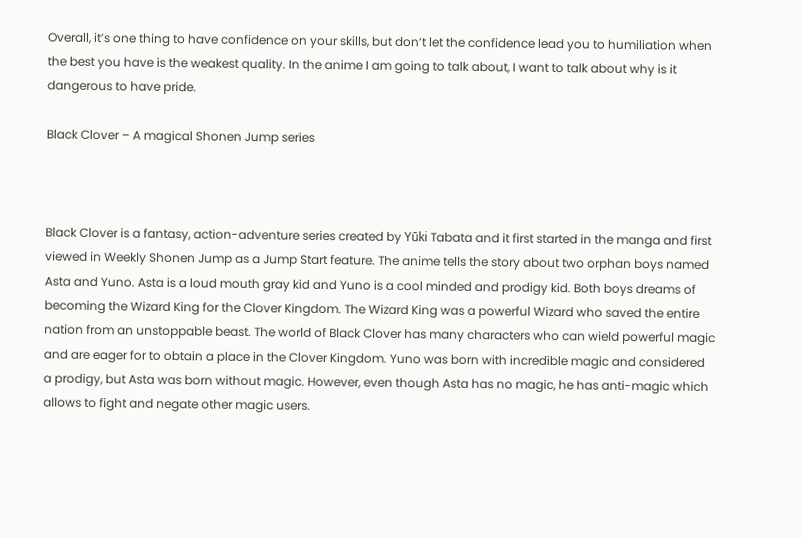Overall, it’s one thing to have confidence on your skills, but don’t let the confidence lead you to humiliation when the best you have is the weakest quality. In the anime I am going to talk about, I want to talk about why is it dangerous to have pride.

Black Clover – A magical Shonen Jump series



Black Clover is a fantasy, action-adventure series created by Yūki Tabata and it first started in the manga and first viewed in Weekly Shonen Jump as a Jump Start feature. The anime tells the story about two orphan boys named Asta and Yuno. Asta is a loud mouth gray kid and Yuno is a cool minded and prodigy kid. Both boys dreams of becoming the Wizard King for the Clover Kingdom. The Wizard King was a powerful Wizard who saved the entire nation from an unstoppable beast. The world of Black Clover has many characters who can wield powerful magic and are eager for to obtain a place in the Clover Kingdom. Yuno was born with incredible magic and considered a prodigy, but Asta was born without magic. However, even though Asta has no magic, he has anti-magic which allows to fight and negate other magic users.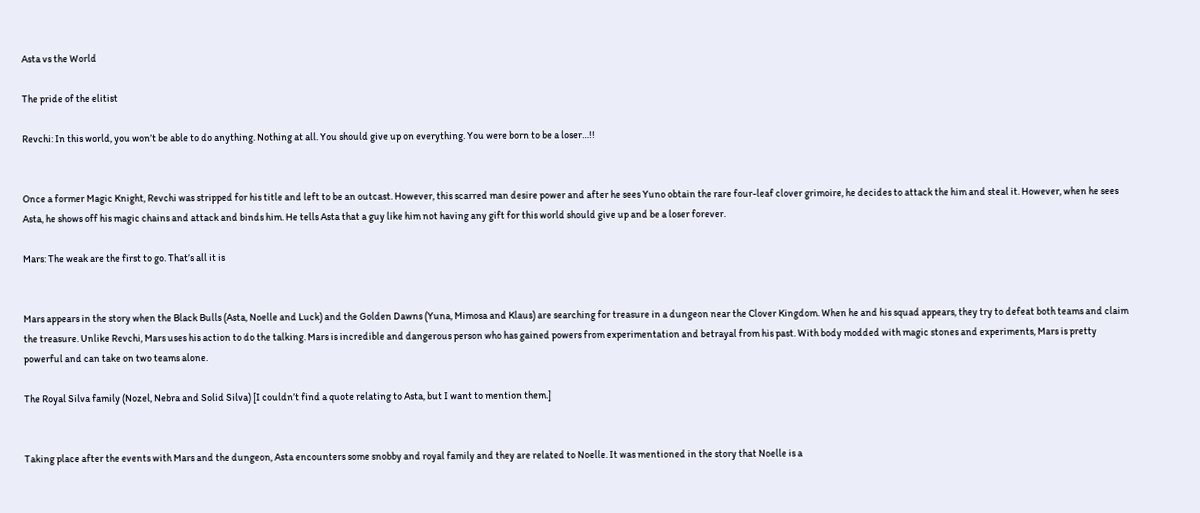Asta vs the World

The pride of the elitist

Revchi: In this world, you won’t be able to do anything. Nothing at all. You should give up on everything. You were born to be a loser…!!


Once a former Magic Knight, Revchi was stripped for his title and left to be an outcast. However, this scarred man desire power and after he sees Yuno obtain the rare four-leaf clover grimoire, he decides to attack the him and steal it. However, when he sees Asta, he shows off his magic chains and attack and binds him. He tells Asta that a guy like him not having any gift for this world should give up and be a loser forever.

Mars: The weak are the first to go. That’s all it is


Mars appears in the story when the Black Bulls (Asta, Noelle and Luck) and the Golden Dawns (Yuna, Mimosa and Klaus) are searching for treasure in a dungeon near the Clover Kingdom. When he and his squad appears, they try to defeat both teams and claim the treasure. Unlike Revchi, Mars uses his action to do the talking. Mars is incredible and dangerous person who has gained powers from experimentation and betrayal from his past. With body modded with magic stones and experiments, Mars is pretty powerful and can take on two teams alone.

The Royal Silva family (Nozel, Nebra and Solid Silva) [I couldn’t find a quote relating to Asta, but I want to mention them.]


Taking place after the events with Mars and the dungeon, Asta encounters some snobby and royal family and they are related to Noelle. It was mentioned in the story that Noelle is a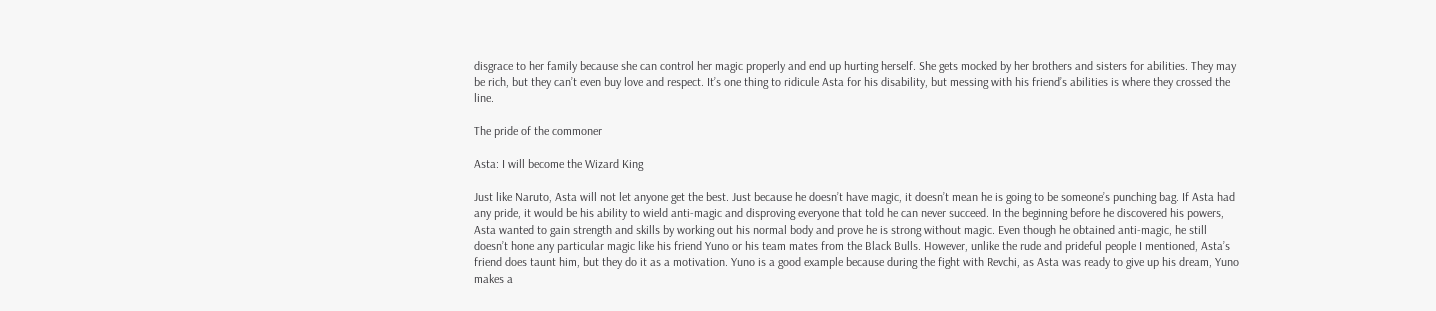disgrace to her family because she can control her magic properly and end up hurting herself. She gets mocked by her brothers and sisters for abilities. They may be rich, but they can’t even buy love and respect. It’s one thing to ridicule Asta for his disability, but messing with his friend’s abilities is where they crossed the line.

The pride of the commoner

Asta: I will become the Wizard King

Just like Naruto, Asta will not let anyone get the best. Just because he doesn’t have magic, it doesn’t mean he is going to be someone’s punching bag. If Asta had any pride, it would be his ability to wield anti-magic and disproving everyone that told he can never succeed. In the beginning before he discovered his powers, Asta wanted to gain strength and skills by working out his normal body and prove he is strong without magic. Even though he obtained anti-magic, he still doesn’t hone any particular magic like his friend Yuno or his team mates from the Black Bulls. However, unlike the rude and prideful people I mentioned, Asta’s friend does taunt him, but they do it as a motivation. Yuno is a good example because during the fight with Revchi, as Asta was ready to give up his dream, Yuno makes a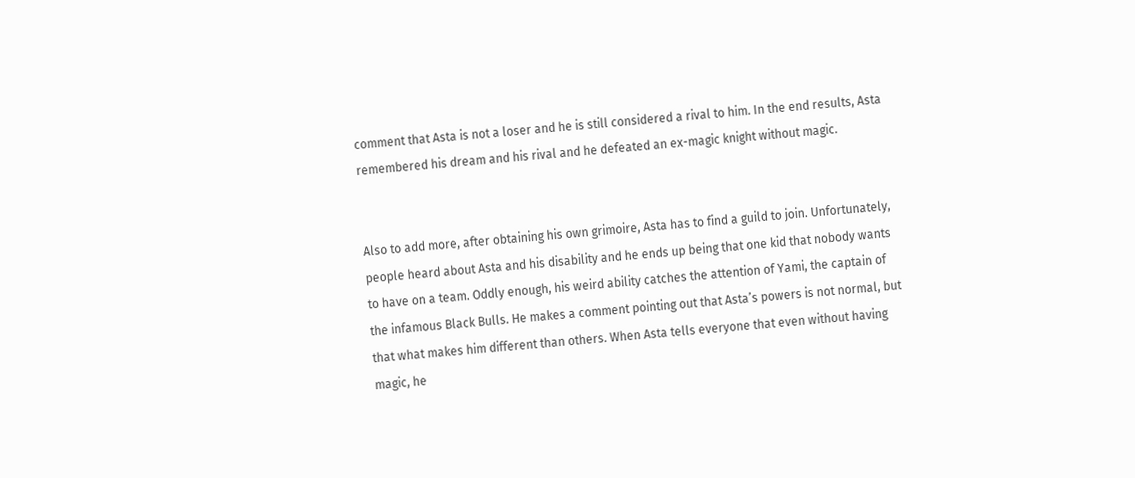comment that Asta is not a loser and he is still considered a rival to him. In the end results, Asta remembered his dream and his rival and he defeated an ex-magic knight without magic.


Also to add more, after obtaining his own grimoire, Asta has to find a guild to join. Unfortunately, people heard about Asta and his disability and he ends up being that one kid that nobody wants to have on a team. Oddly enough, his weird ability catches the attention of Yami, the captain of the infamous Black Bulls. He makes a comment pointing out that Asta’s powers is not normal, but that what makes him different than others. When Asta tells everyone that even without having magic, he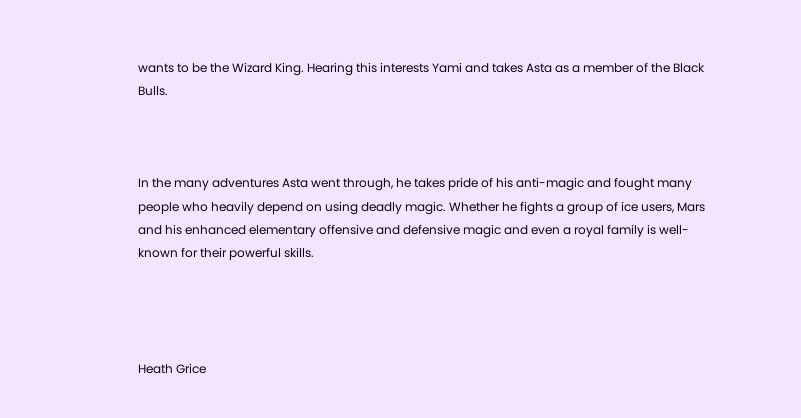wants to be the Wizard King. Hearing this interests Yami and takes Asta as a member of the Black Bulls.



In the many adventures Asta went through, he takes pride of his anti-magic and fought many people who heavily depend on using deadly magic. Whether he fights a group of ice users, Mars and his enhanced elementary offensive and defensive magic and even a royal family is well-known for their powerful skills.




Heath Grice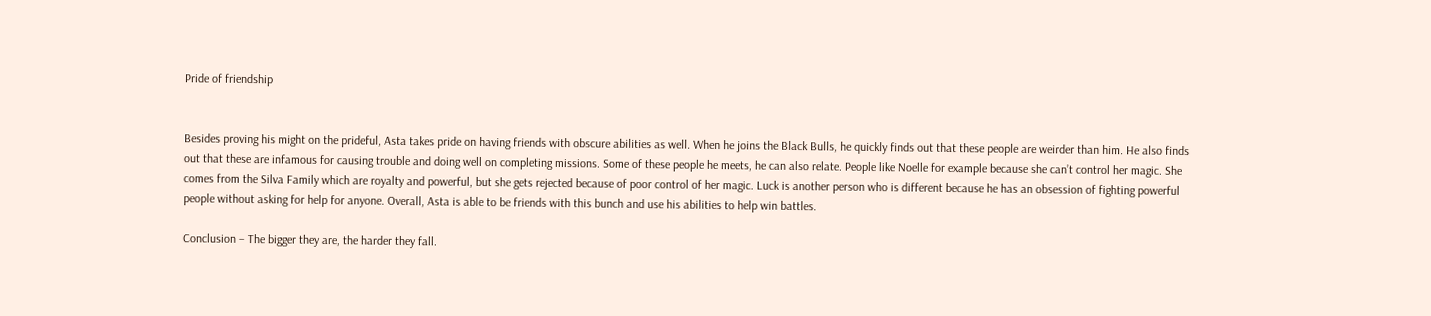Pride of friendship


Besides proving his might on the prideful, Asta takes pride on having friends with obscure abilities as well. When he joins the Black Bulls, he quickly finds out that these people are weirder than him. He also finds out that these are infamous for causing trouble and doing well on completing missions. Some of these people he meets, he can also relate. People like Noelle for example because she can’t control her magic. She comes from the Silva Family which are royalty and powerful, but she gets rejected because of poor control of her magic. Luck is another person who is different because he has an obsession of fighting powerful people without asking for help for anyone. Overall, Asta is able to be friends with this bunch and use his abilities to help win battles.

Conclusion – The bigger they are, the harder they fall.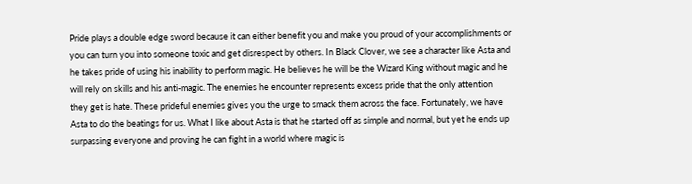Pride plays a double edge sword because it can either benefit you and make you proud of your accomplishments or you can turn you into someone toxic and get disrespect by others. In Black Clover, we see a character like Asta and he takes pride of using his inability to perform magic. He believes he will be the Wizard King without magic and he will rely on skills and his anti-magic. The enemies he encounter represents excess pride that the only attention they get is hate. These prideful enemies gives you the urge to smack them across the face. Fortunately, we have Asta to do the beatings for us. What I like about Asta is that he started off as simple and normal, but yet he ends up surpassing everyone and proving he can fight in a world where magic is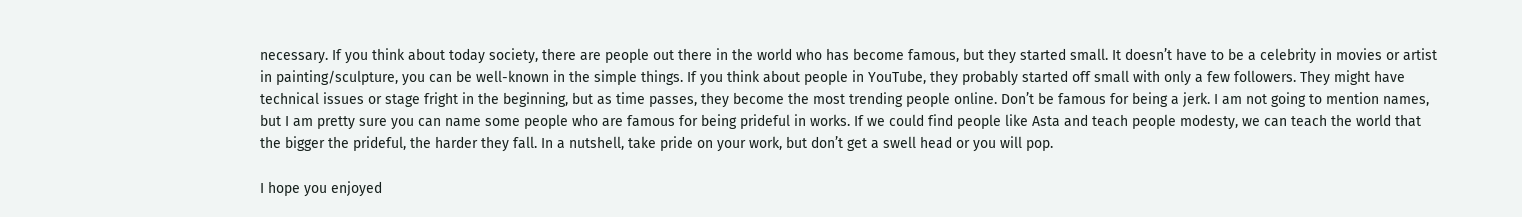necessary. If you think about today society, there are people out there in the world who has become famous, but they started small. It doesn’t have to be a celebrity in movies or artist in painting/sculpture, you can be well-known in the simple things. If you think about people in YouTube, they probably started off small with only a few followers. They might have technical issues or stage fright in the beginning, but as time passes, they become the most trending people online. Don’t be famous for being a jerk. I am not going to mention names, but I am pretty sure you can name some people who are famous for being prideful in works. If we could find people like Asta and teach people modesty, we can teach the world that the bigger the prideful, the harder they fall. In a nutshell, take pride on your work, but don’t get a swell head or you will pop.

I hope you enjoyed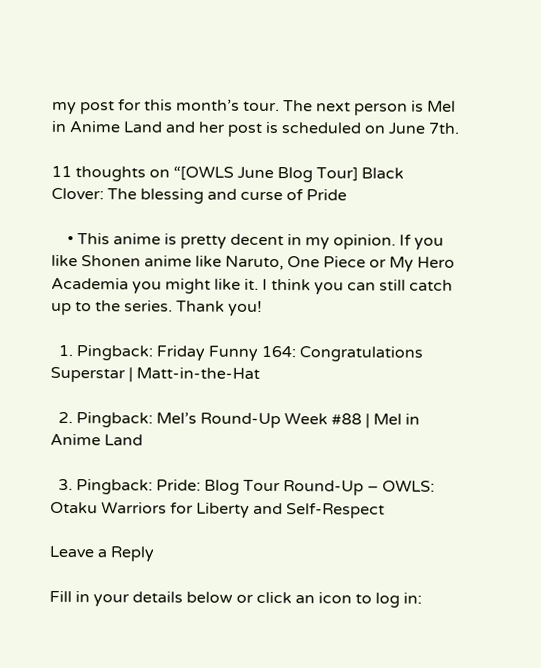my post for this month’s tour. The next person is Mel in Anime Land and her post is scheduled on June 7th.

11 thoughts on “[OWLS June Blog Tour] Black Clover: The blessing and curse of Pride

    • This anime is pretty decent in my opinion. If you like Shonen anime like Naruto, One Piece or My Hero Academia you might like it. I think you can still catch up to the series. Thank you!

  1. Pingback: Friday Funny 164: Congratulations Superstar | Matt-in-the-Hat

  2. Pingback: Mel’s Round-Up Week #88 | Mel in Anime Land

  3. Pingback: Pride: Blog Tour Round-Up – OWLS: Otaku Warriors for Liberty and Self-Respect

Leave a Reply

Fill in your details below or click an icon to log in: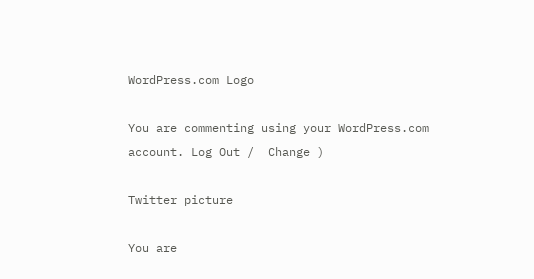WordPress.com Logo

You are commenting using your WordPress.com account. Log Out /  Change )

Twitter picture

You are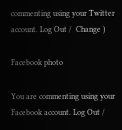commenting using your Twitter account. Log Out /  Change )

Facebook photo

You are commenting using your Facebook account. Log Out /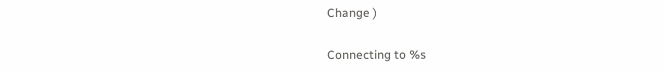Change )

Connecting to %s